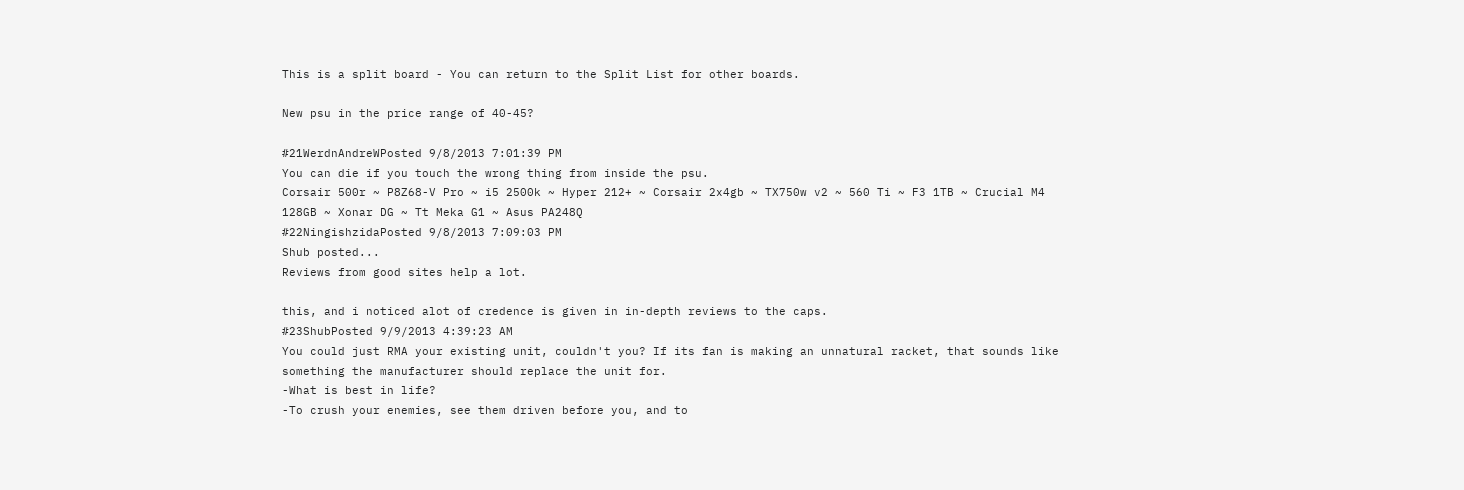This is a split board - You can return to the Split List for other boards.

New psu in the price range of 40-45?

#21WerdnAndreWPosted 9/8/2013 7:01:39 PM
You can die if you touch the wrong thing from inside the psu.
Corsair 500r ~ P8Z68-V Pro ~ i5 2500k ~ Hyper 212+ ~ Corsair 2x4gb ~ TX750w v2 ~ 560 Ti ~ F3 1TB ~ Crucial M4 128GB ~ Xonar DG ~ Tt Meka G1 ~ Asus PA248Q
#22NingishzidaPosted 9/8/2013 7:09:03 PM
Shub posted...
Reviews from good sites help a lot.

this, and i noticed alot of credence is given in in-depth reviews to the caps.
#23ShubPosted 9/9/2013 4:39:23 AM
You could just RMA your existing unit, couldn't you? If its fan is making an unnatural racket, that sounds like something the manufacturer should replace the unit for.
-What is best in life?
-To crush your enemies, see them driven before you, and to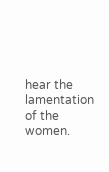hear the lamentation of the women.